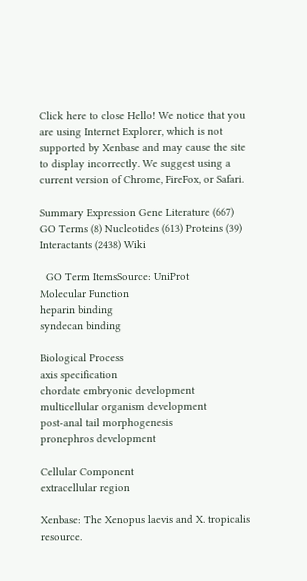Click here to close Hello! We notice that you are using Internet Explorer, which is not supported by Xenbase and may cause the site to display incorrectly. We suggest using a current version of Chrome, FireFox, or Safari.

Summary Expression Gene Literature (667) GO Terms (8) Nucleotides (613) Proteins (39) Interactants (2438) Wiki

  GO Term ItemsSource: UniProt
Molecular Function
heparin binding
syndecan binding

Biological Process
axis specification
chordate embryonic development
multicellular organism development
post-anal tail morphogenesis
pronephros development

Cellular Component
extracellular region

Xenbase: The Xenopus laevis and X. tropicalis resource.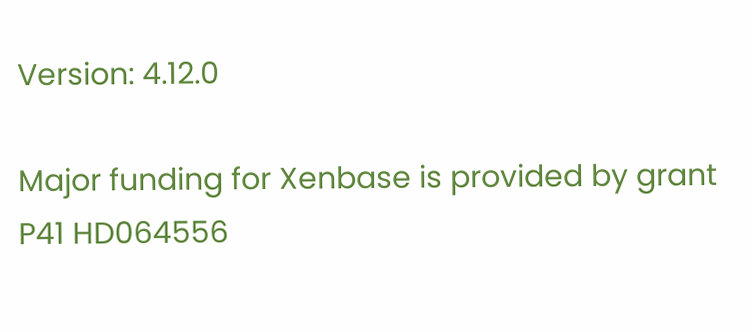Version: 4.12.0

Major funding for Xenbase is provided by grant P41 HD064556